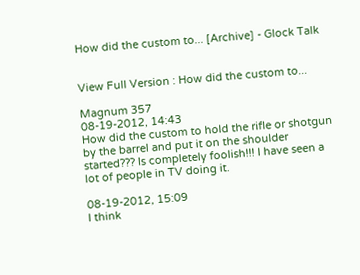How did the custom to... [Archive] - Glock Talk


View Full Version : How did the custom to...

Magnum 357
08-19-2012, 14:43
How did the custom to hold the rifle or shotgun by the barrel and put it on the shoulder started??? Is completely foolish!!! I have seen a lot of people in TV doing it.

08-19-2012, 15:09
I think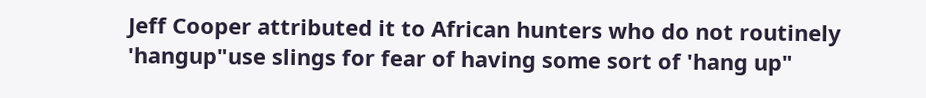Jeff Cooper attributed it to African hunters who do not routinely 'hangup"use slings for fear of having some sort of 'hang up"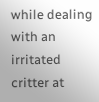while dealing with an irritated critter at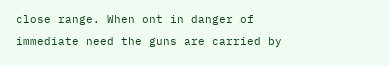close range. When ont in danger of immediate need the guns are carried by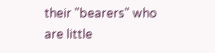their "bearers" who are little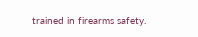trained in firearms safety.